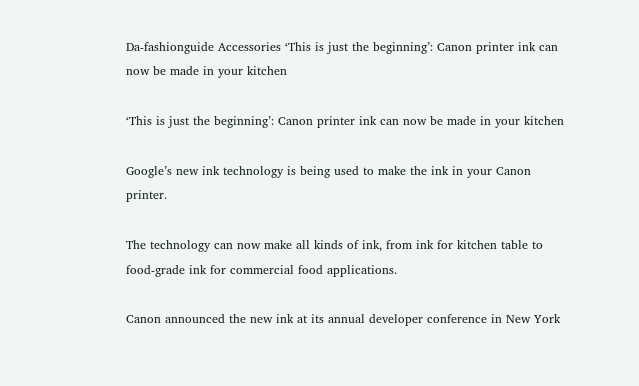Da-fashionguide Accessories ‘This is just the beginning’: Canon printer ink can now be made in your kitchen

‘This is just the beginning’: Canon printer ink can now be made in your kitchen

Google’s new ink technology is being used to make the ink in your Canon printer.

The technology can now make all kinds of ink, from ink for kitchen table to food-grade ink for commercial food applications.

Canon announced the new ink at its annual developer conference in New York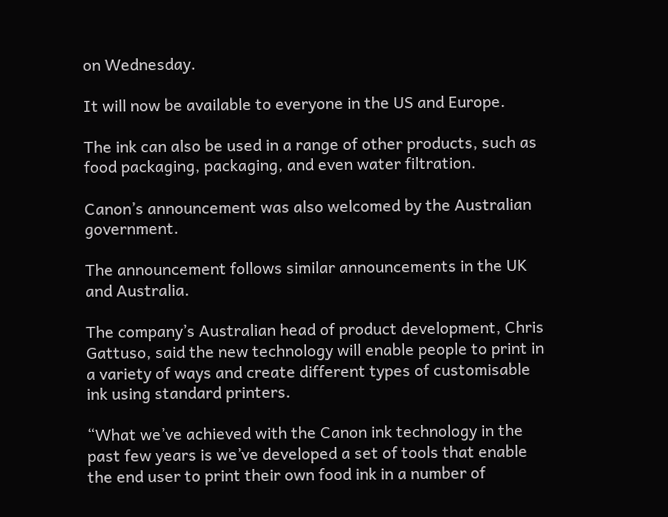on Wednesday.

It will now be available to everyone in the US and Europe.

The ink can also be used in a range of other products, such as food packaging, packaging, and even water filtration.

Canon’s announcement was also welcomed by the Australian government.

The announcement follows similar announcements in the UK and Australia.

The company’s Australian head of product development, Chris Gattuso, said the new technology will enable people to print in a variety of ways and create different types of customisable ink using standard printers.

“What we’ve achieved with the Canon ink technology in the past few years is we’ve developed a set of tools that enable the end user to print their own food ink in a number of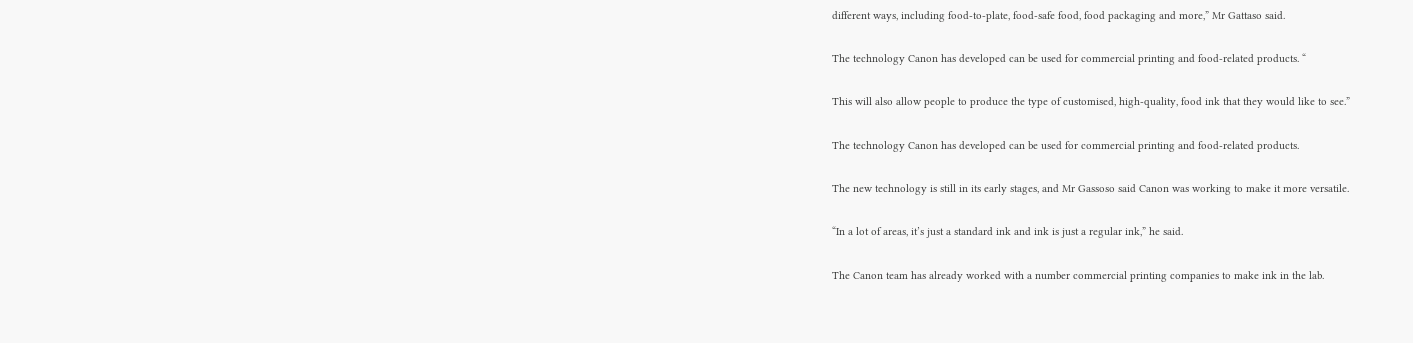different ways, including food-to-plate, food-safe food, food packaging and more,” Mr Gattaso said.

The technology Canon has developed can be used for commercial printing and food-related products. “

This will also allow people to produce the type of customised, high-quality, food ink that they would like to see.”

The technology Canon has developed can be used for commercial printing and food-related products.

The new technology is still in its early stages, and Mr Gassoso said Canon was working to make it more versatile.

“In a lot of areas, it’s just a standard ink and ink is just a regular ink,” he said.

The Canon team has already worked with a number commercial printing companies to make ink in the lab.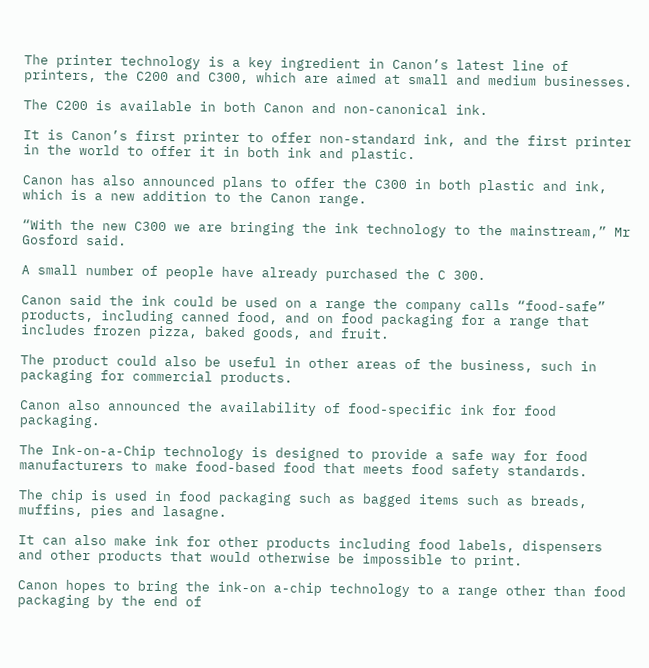The printer technology is a key ingredient in Canon’s latest line of printers, the C200 and C300, which are aimed at small and medium businesses.

The C200 is available in both Canon and non-canonical ink.

It is Canon’s first printer to offer non-standard ink, and the first printer in the world to offer it in both ink and plastic.

Canon has also announced plans to offer the C300 in both plastic and ink, which is a new addition to the Canon range.

“With the new C300 we are bringing the ink technology to the mainstream,” Mr Gosford said.

A small number of people have already purchased the C 300.

Canon said the ink could be used on a range the company calls “food-safe” products, including canned food, and on food packaging for a range that includes frozen pizza, baked goods, and fruit.

The product could also be useful in other areas of the business, such in packaging for commercial products.

Canon also announced the availability of food-specific ink for food packaging.

The Ink-on-a-Chip technology is designed to provide a safe way for food manufacturers to make food-based food that meets food safety standards.

The chip is used in food packaging such as bagged items such as breads, muffins, pies and lasagne.

It can also make ink for other products including food labels, dispensers and other products that would otherwise be impossible to print.

Canon hopes to bring the ink-on a-chip technology to a range other than food packaging by the end of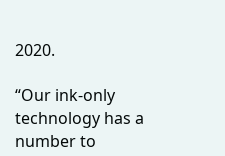2020.

“Our ink-only technology has a number to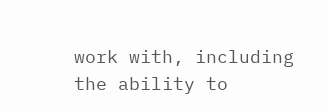work with, including the ability to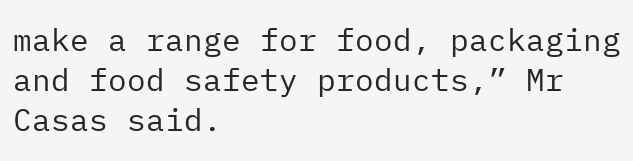make a range for food, packaging and food safety products,” Mr Casas said.